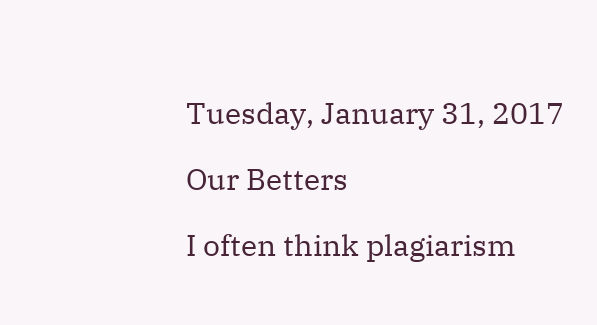Tuesday, January 31, 2017

Our Betters

I often think plagiarism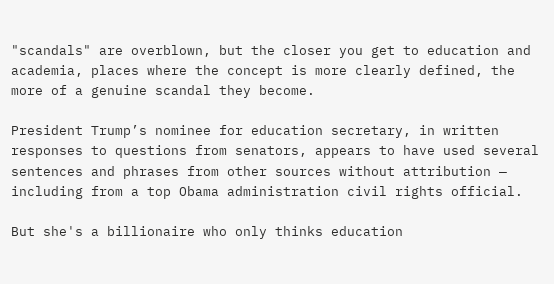"scandals" are overblown, but the closer you get to education and academia, places where the concept is more clearly defined, the more of a genuine scandal they become.

President Trump’s nominee for education secretary, in written responses to questions from senators, appears to have used several sentences and phrases from other sources without attribution — including from a top Obama administration civil rights official.

But she's a billionaire who only thinks education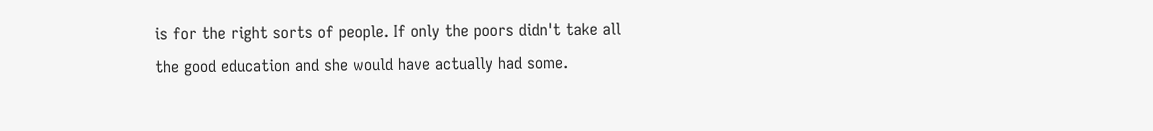is for the right sorts of people. If only the poors didn't take all the good education and she would have actually had some.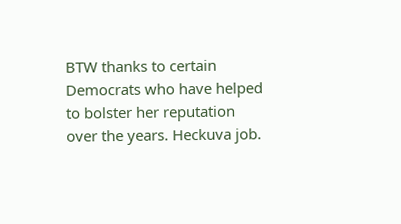BTW thanks to certain Democrats who have helped to bolster her reputation over the years. Heckuva job.